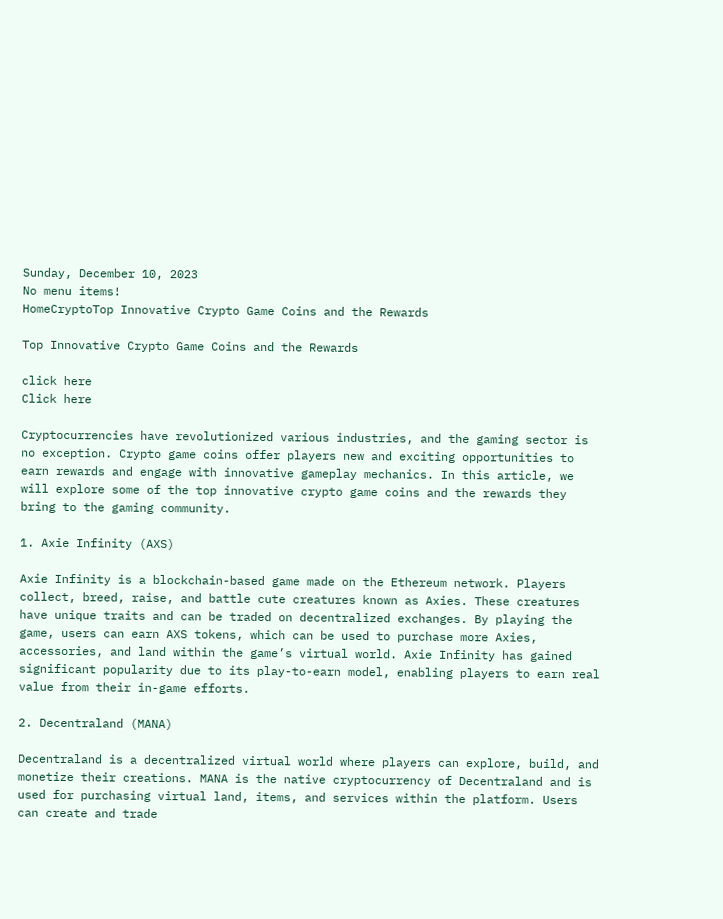Sunday, December 10, 2023
No menu items!
HomeCryptoTop Innovative Crypto Game Coins and the Rewards

Top Innovative Crypto Game Coins and the Rewards

click here
Click here

Cryptocurrencies have revolutionized various industries, and the gaming sector is no exception. Crypto game coins offer players new and exciting opportunities to earn rewards and engage with innovative gameplay mechanics. In this article, we will explore some of the top innovative crypto game coins and the rewards they bring to the gaming community.

1. Axie Infinity (AXS)

Axie Infinity is a blockchain-based game made on the Ethereum network. Players collect, breed, raise, and battle cute creatures known as Axies. These creatures have unique traits and can be traded on decentralized exchanges. By playing the game, users can earn AXS tokens, which can be used to purchase more Axies, accessories, and land within the game’s virtual world. Axie Infinity has gained significant popularity due to its play-to-earn model, enabling players to earn real value from their in-game efforts.

2. Decentraland (MANA)

Decentraland is a decentralized virtual world where players can explore, build, and monetize their creations. MANA is the native cryptocurrency of Decentraland and is used for purchasing virtual land, items, and services within the platform. Users can create and trade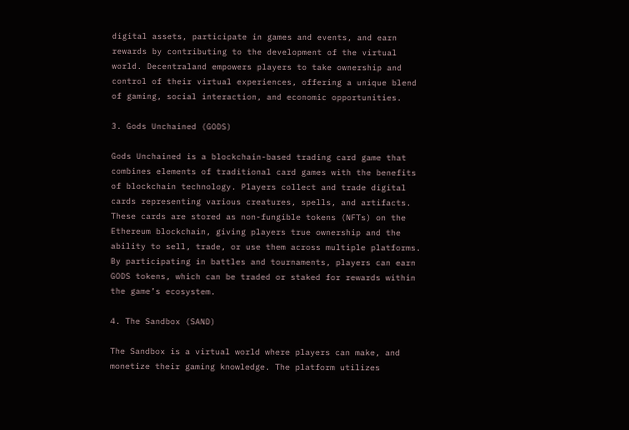digital assets, participate in games and events, and earn rewards by contributing to the development of the virtual world. Decentraland empowers players to take ownership and control of their virtual experiences, offering a unique blend of gaming, social interaction, and economic opportunities.

3. Gods Unchained (GODS)

Gods Unchained is a blockchain-based trading card game that combines elements of traditional card games with the benefits of blockchain technology. Players collect and trade digital cards representing various creatures, spells, and artifacts. These cards are stored as non-fungible tokens (NFTs) on the Ethereum blockchain, giving players true ownership and the ability to sell, trade, or use them across multiple platforms. By participating in battles and tournaments, players can earn GODS tokens, which can be traded or staked for rewards within the game’s ecosystem.

4. The Sandbox (SAND)

The Sandbox is a virtual world where players can make, and monetize their gaming knowledge. The platform utilizes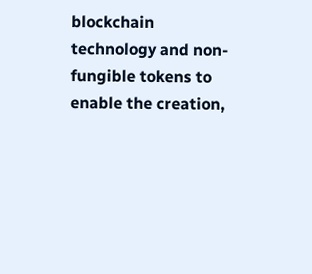blockchain technology and non-fungible tokens to enable the creation,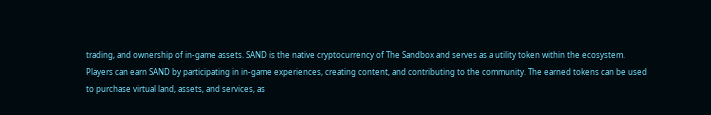trading, and ownership of in-game assets. SAND is the native cryptocurrency of The Sandbox and serves as a utility token within the ecosystem. Players can earn SAND by participating in in-game experiences, creating content, and contributing to the community. The earned tokens can be used to purchase virtual land, assets, and services, as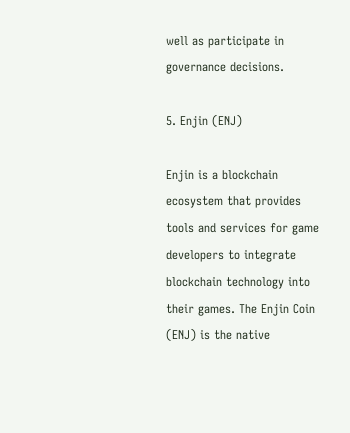well as participate in governance decisions.

5. Enjin (ENJ)

Enjin is a blockchain ecosystem that provides tools and services for game developers to integrate blockchain technology into their games. The Enjin Coin (ENJ) is the native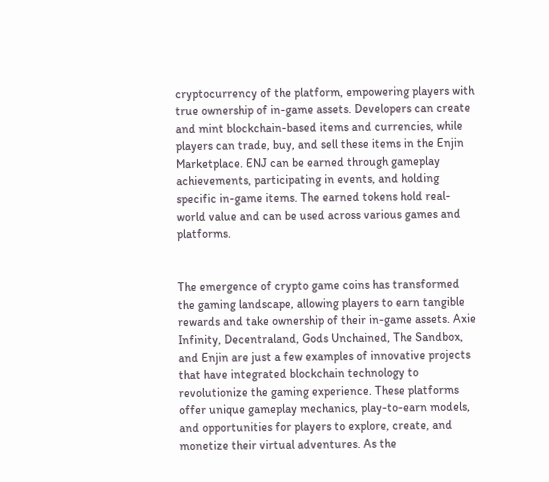cryptocurrency of the platform, empowering players with true ownership of in-game assets. Developers can create and mint blockchain-based items and currencies, while players can trade, buy, and sell these items in the Enjin Marketplace. ENJ can be earned through gameplay achievements, participating in events, and holding specific in-game items. The earned tokens hold real-world value and can be used across various games and platforms.


The emergence of crypto game coins has transformed the gaming landscape, allowing players to earn tangible rewards and take ownership of their in-game assets. Axie Infinity, Decentraland, Gods Unchained, The Sandbox, and Enjin are just a few examples of innovative projects that have integrated blockchain technology to revolutionize the gaming experience. These platforms offer unique gameplay mechanics, play-to-earn models, and opportunities for players to explore, create, and monetize their virtual adventures. As the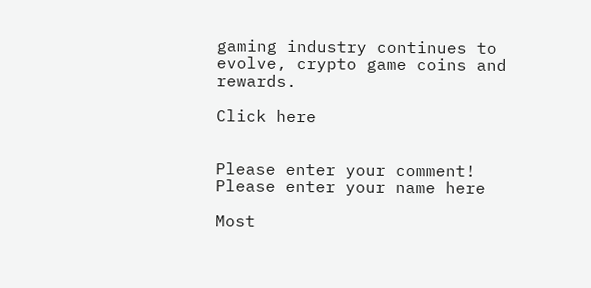gaming industry continues to evolve, crypto game coins and rewards.

Click here


Please enter your comment!
Please enter your name here

Most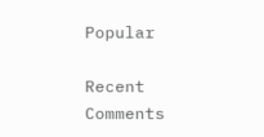Popular

Recent Comments